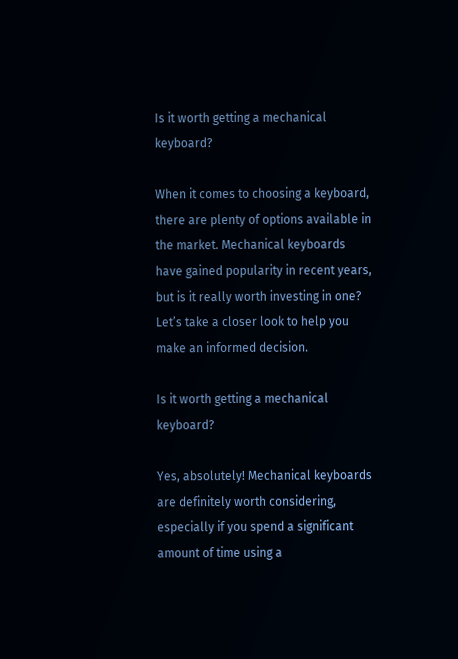Is it worth getting a mechanical keyboard?

When it comes to choosing a keyboard, there are plenty of options available in the market. Mechanical keyboards have gained popularity in recent years, but is it really worth investing in one? Let’s take a closer look to help you make an informed decision.

Is it worth getting a mechanical keyboard?

Yes, absolutely! Mechanical keyboards are definitely worth considering, especially if you spend a significant amount of time using a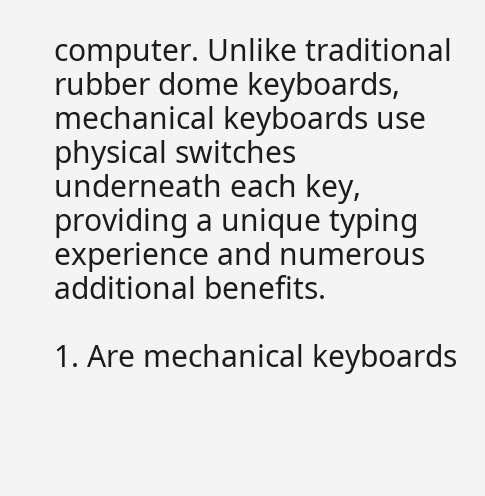computer. Unlike traditional rubber dome keyboards, mechanical keyboards use physical switches underneath each key, providing a unique typing experience and numerous additional benefits.

1. Are mechanical keyboards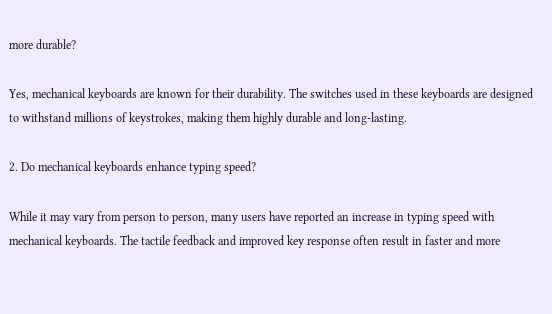more durable?

Yes, mechanical keyboards are known for their durability. The switches used in these keyboards are designed to withstand millions of keystrokes, making them highly durable and long-lasting.

2. Do mechanical keyboards enhance typing speed?

While it may vary from person to person, many users have reported an increase in typing speed with mechanical keyboards. The tactile feedback and improved key response often result in faster and more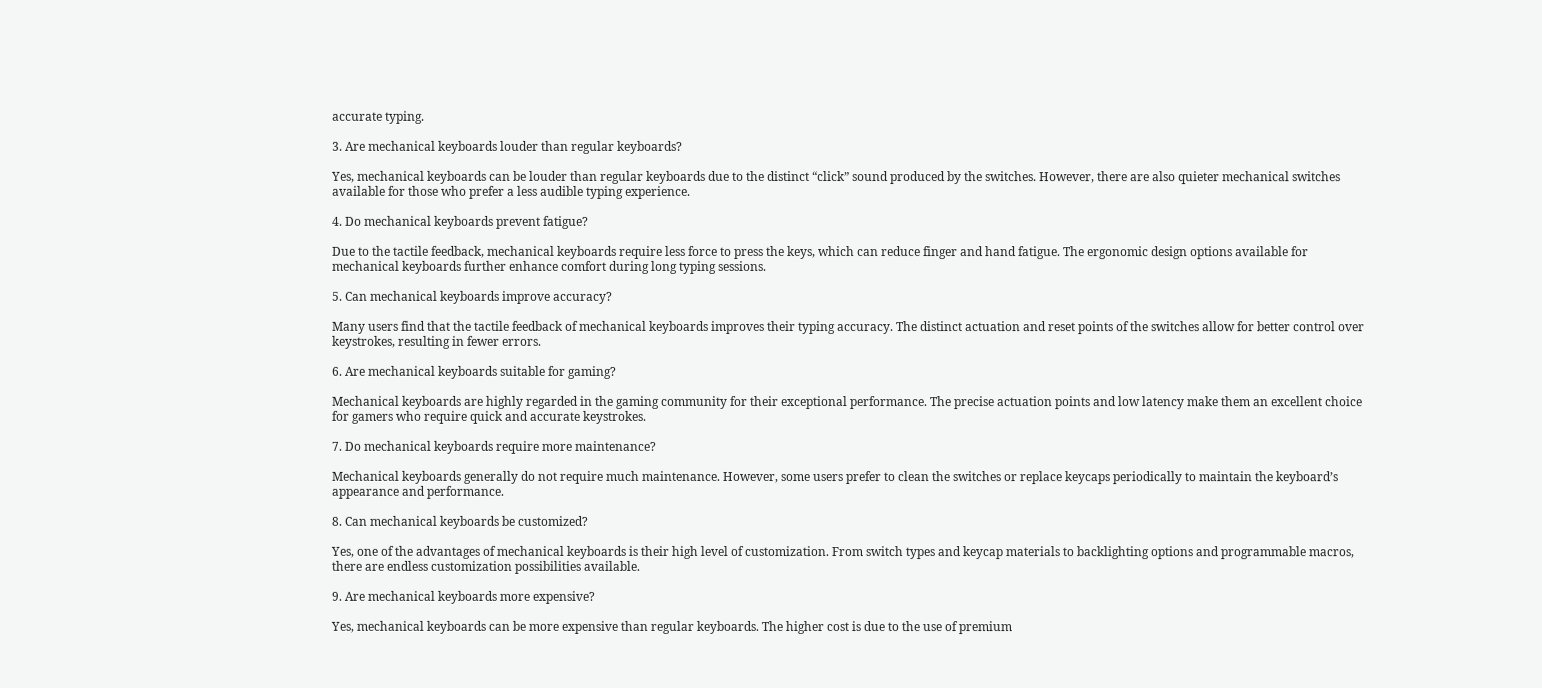accurate typing.

3. Are mechanical keyboards louder than regular keyboards?

Yes, mechanical keyboards can be louder than regular keyboards due to the distinct “click” sound produced by the switches. However, there are also quieter mechanical switches available for those who prefer a less audible typing experience.

4. Do mechanical keyboards prevent fatigue?

Due to the tactile feedback, mechanical keyboards require less force to press the keys, which can reduce finger and hand fatigue. The ergonomic design options available for mechanical keyboards further enhance comfort during long typing sessions.

5. Can mechanical keyboards improve accuracy?

Many users find that the tactile feedback of mechanical keyboards improves their typing accuracy. The distinct actuation and reset points of the switches allow for better control over keystrokes, resulting in fewer errors.

6. Are mechanical keyboards suitable for gaming?

Mechanical keyboards are highly regarded in the gaming community for their exceptional performance. The precise actuation points and low latency make them an excellent choice for gamers who require quick and accurate keystrokes.

7. Do mechanical keyboards require more maintenance?

Mechanical keyboards generally do not require much maintenance. However, some users prefer to clean the switches or replace keycaps periodically to maintain the keyboard’s appearance and performance.

8. Can mechanical keyboards be customized?

Yes, one of the advantages of mechanical keyboards is their high level of customization. From switch types and keycap materials to backlighting options and programmable macros, there are endless customization possibilities available.

9. Are mechanical keyboards more expensive?

Yes, mechanical keyboards can be more expensive than regular keyboards. The higher cost is due to the use of premium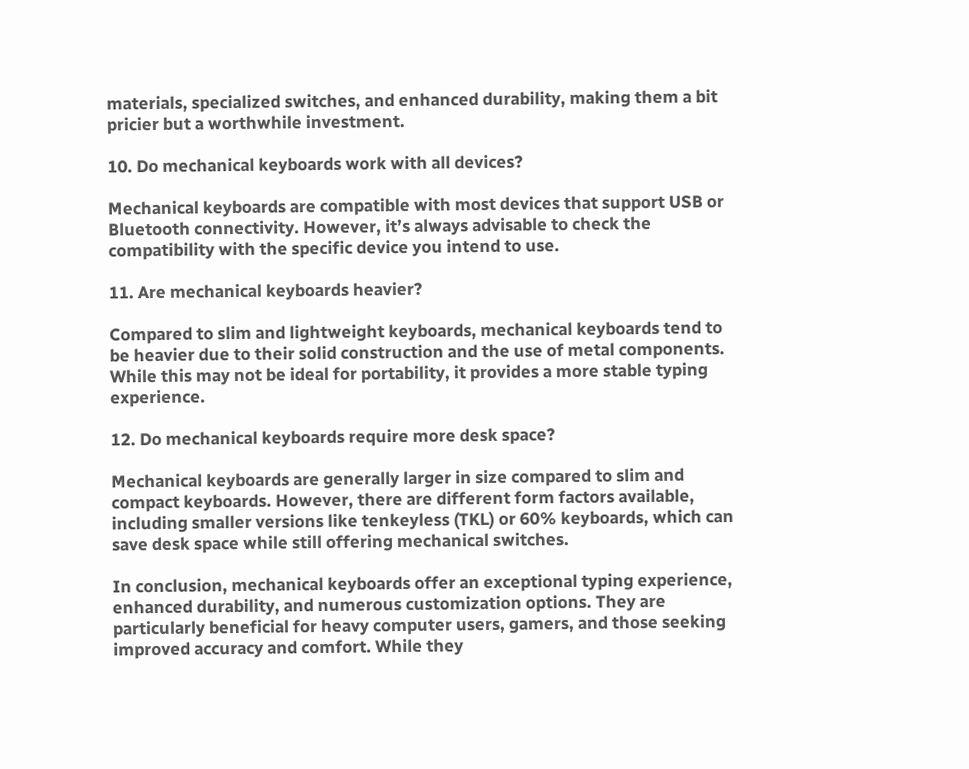materials, specialized switches, and enhanced durability, making them a bit pricier but a worthwhile investment.

10. Do mechanical keyboards work with all devices?

Mechanical keyboards are compatible with most devices that support USB or Bluetooth connectivity. However, it’s always advisable to check the compatibility with the specific device you intend to use.

11. Are mechanical keyboards heavier?

Compared to slim and lightweight keyboards, mechanical keyboards tend to be heavier due to their solid construction and the use of metal components. While this may not be ideal for portability, it provides a more stable typing experience.

12. Do mechanical keyboards require more desk space?

Mechanical keyboards are generally larger in size compared to slim and compact keyboards. However, there are different form factors available, including smaller versions like tenkeyless (TKL) or 60% keyboards, which can save desk space while still offering mechanical switches.

In conclusion, mechanical keyboards offer an exceptional typing experience, enhanced durability, and numerous customization options. They are particularly beneficial for heavy computer users, gamers, and those seeking improved accuracy and comfort. While they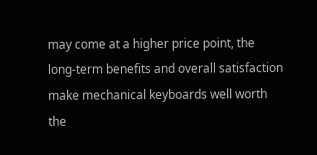may come at a higher price point, the long-term benefits and overall satisfaction make mechanical keyboards well worth the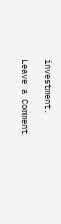investment.

Leave a Comment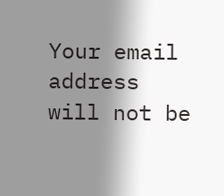Your email address will not be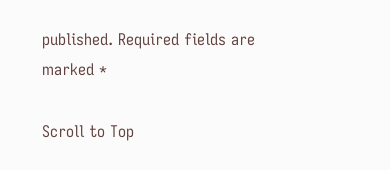published. Required fields are marked *

Scroll to Top